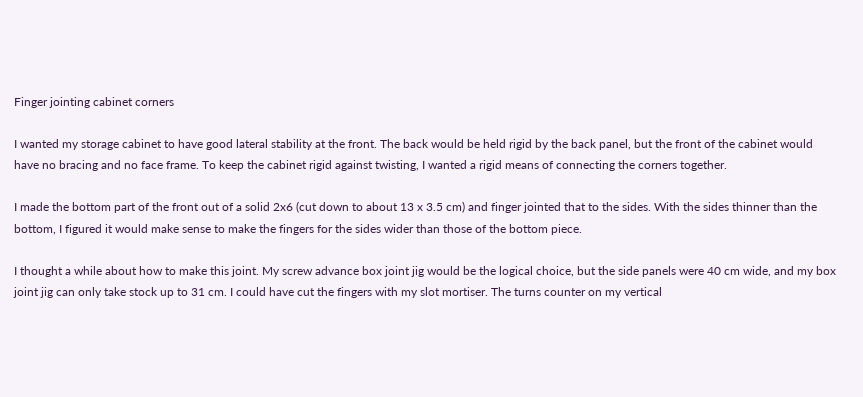Finger jointing cabinet corners

I wanted my storage cabinet to have good lateral stability at the front. The back would be held rigid by the back panel, but the front of the cabinet would have no bracing and no face frame. To keep the cabinet rigid against twisting, I wanted a rigid means of connecting the corners together.

I made the bottom part of the front out of a solid 2x6 (cut down to about 13 x 3.5 cm) and finger jointed that to the sides. With the sides thinner than the bottom, I figured it would make sense to make the fingers for the sides wider than those of the bottom piece.

I thought a while about how to make this joint. My screw advance box joint jig would be the logical choice, but the side panels were 40 cm wide, and my box joint jig can only take stock up to 31 cm. I could have cut the fingers with my slot mortiser. The turns counter on my vertical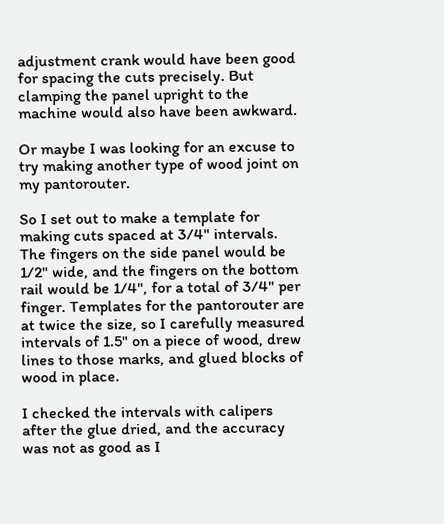adjustment crank would have been good for spacing the cuts precisely. But clamping the panel upright to the machine would also have been awkward.

Or maybe I was looking for an excuse to try making another type of wood joint on my pantorouter.

So I set out to make a template for making cuts spaced at 3/4" intervals. The fingers on the side panel would be 1/2" wide, and the fingers on the bottom rail would be 1/4", for a total of 3/4" per finger. Templates for the pantorouter are at twice the size, so I carefully measured intervals of 1.5" on a piece of wood, drew lines to those marks, and glued blocks of wood in place.

I checked the intervals with calipers after the glue dried, and the accuracy was not as good as I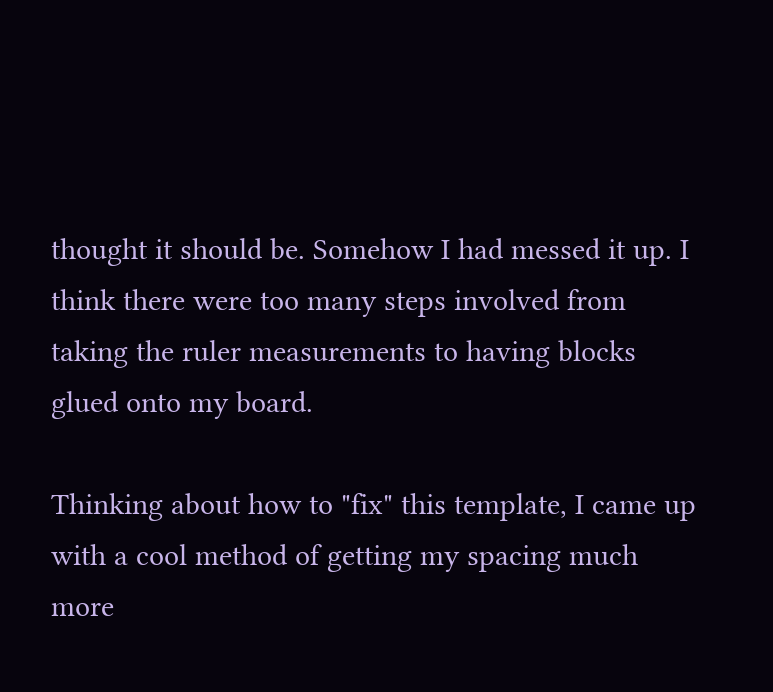thought it should be. Somehow I had messed it up. I think there were too many steps involved from taking the ruler measurements to having blocks glued onto my board.

Thinking about how to "fix" this template, I came up with a cool method of getting my spacing much more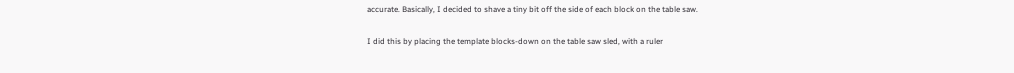accurate. Basically, I decided to shave a tiny bit off the side of each block on the table saw.

I did this by placing the template blocks-down on the table saw sled, with a ruler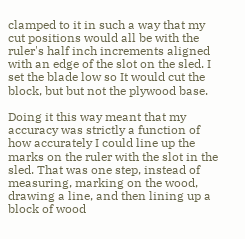clamped to it in such a way that my cut positions would all be with the ruler's half inch increments aligned with an edge of the slot on the sled. I set the blade low so It would cut the block, but but not the plywood base.

Doing it this way meant that my accuracy was strictly a function of how accurately I could line up the marks on the ruler with the slot in the sled. That was one step, instead of measuring, marking on the wood, drawing a line, and then lining up a block of wood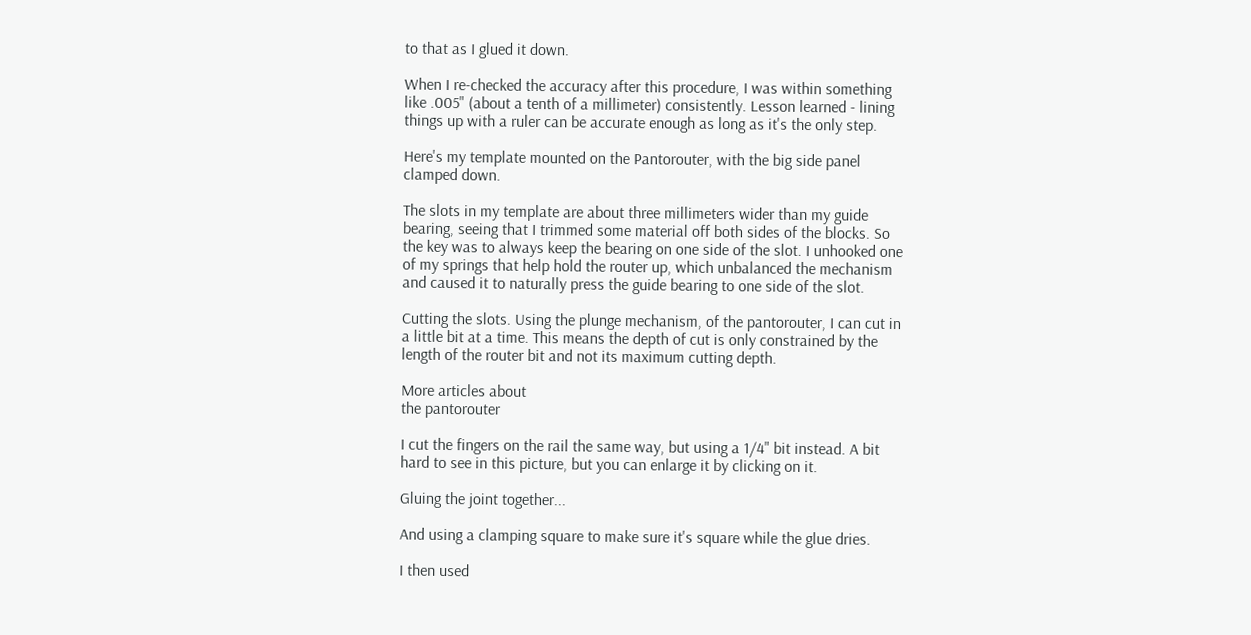to that as I glued it down.

When I re-checked the accuracy after this procedure, I was within something like .005" (about a tenth of a millimeter) consistently. Lesson learned - lining things up with a ruler can be accurate enough as long as it's the only step.

Here's my template mounted on the Pantorouter, with the big side panel clamped down.

The slots in my template are about three millimeters wider than my guide bearing, seeing that I trimmed some material off both sides of the blocks. So the key was to always keep the bearing on one side of the slot. I unhooked one of my springs that help hold the router up, which unbalanced the mechanism and caused it to naturally press the guide bearing to one side of the slot.

Cutting the slots. Using the plunge mechanism, of the pantorouter, I can cut in a little bit at a time. This means the depth of cut is only constrained by the length of the router bit and not its maximum cutting depth.

More articles about
the pantorouter

I cut the fingers on the rail the same way, but using a 1/4" bit instead. A bit hard to see in this picture, but you can enlarge it by clicking on it.

Gluing the joint together...

And using a clamping square to make sure it's square while the glue dries.

I then used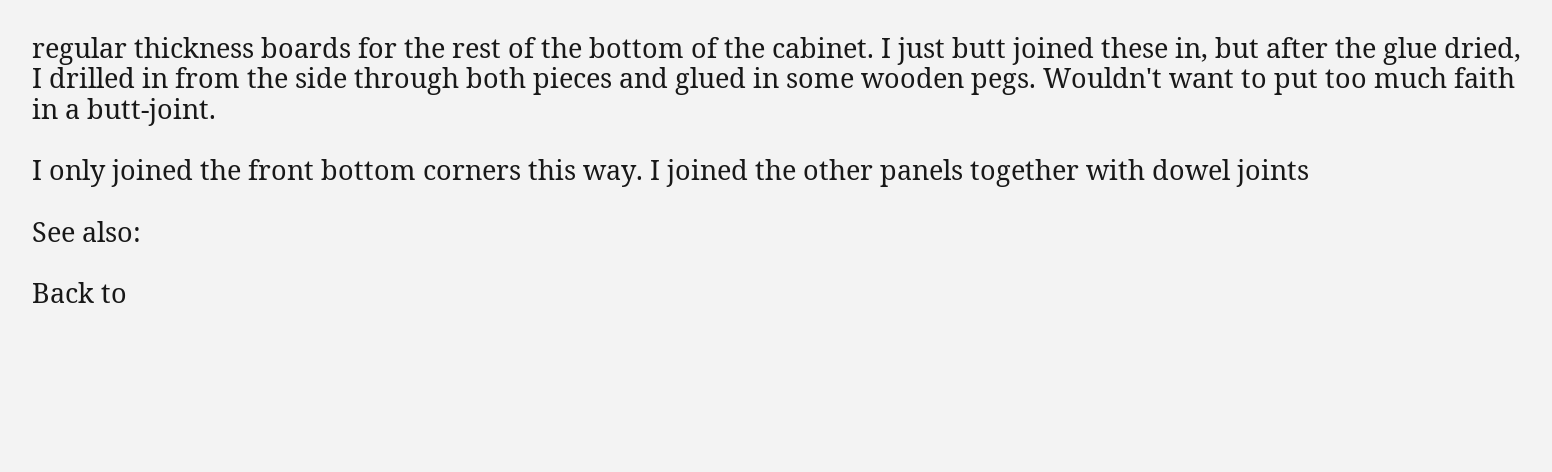regular thickness boards for the rest of the bottom of the cabinet. I just butt joined these in, but after the glue dried, I drilled in from the side through both pieces and glued in some wooden pegs. Wouldn't want to put too much faith in a butt-joint.

I only joined the front bottom corners this way. I joined the other panels together with dowel joints

See also:

Back to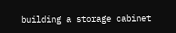building a storage cabinet